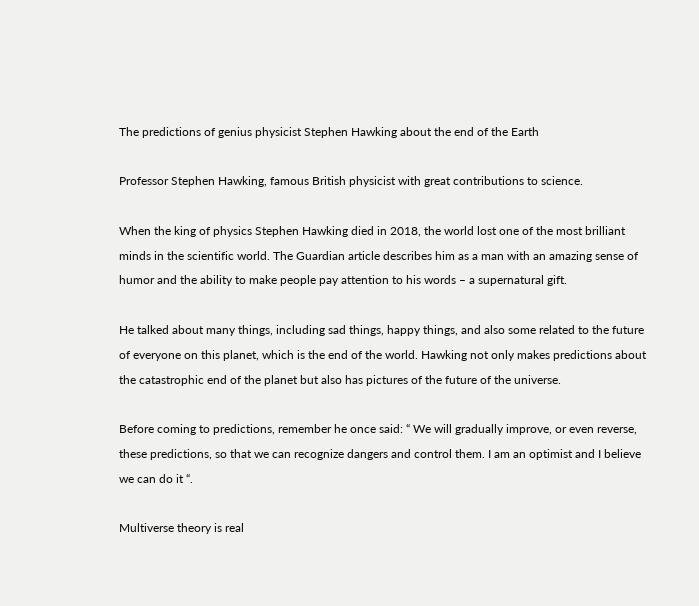The predictions of genius physicist Stephen Hawking about the end of the Earth

Professor Stephen Hawking, famous British physicist with great contributions to science.

When the king of physics Stephen Hawking died in 2018, the world lost one of the most brilliant minds in the scientific world. The Guardian article describes him as a man with an amazing sense of humor and the ability to make people pay attention to his words – a supernatural gift.

He talked about many things, including sad things, happy things, and also some related to the future of everyone on this planet, which is the end of the world. Hawking not only makes predictions about the catastrophic end of the planet but also has pictures of the future of the universe.

Before coming to predictions, remember he once said: “ We will gradually improve, or even reverse, these predictions, so that we can recognize dangers and control them. I am an optimist and I believe we can do it “.

Multiverse theory is real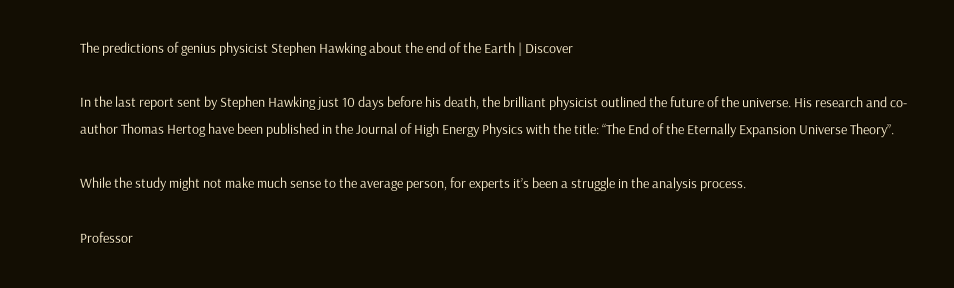The predictions of genius physicist Stephen Hawking about the end of the Earth | Discover

In the last report sent by Stephen Hawking just 10 days before his death, the brilliant physicist outlined the future of the universe. His research and co-author Thomas Hertog have been published in the Journal of High Energy Physics with the title: “The End of the Eternally Expansion Universe Theory”.

While the study might not make much sense to the average person, for experts it’s been a struggle in the analysis process.

Professor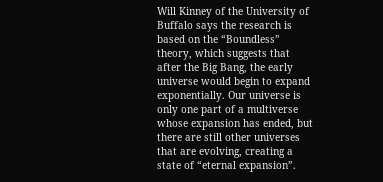Will Kinney of the University of Buffalo says the research is based on the “Boundless” theory, which suggests that after the Big Bang, the early universe would begin to expand exponentially. Our universe is only one part of a multiverse whose expansion has ended, but there are still other universes that are evolving, creating a state of “eternal expansion”.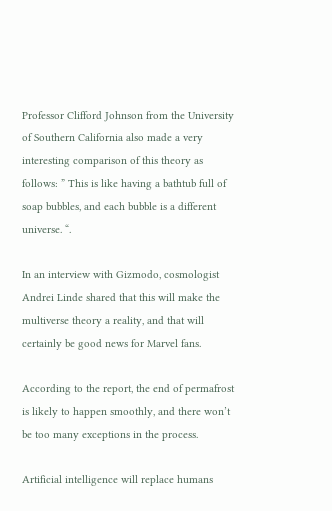Professor Clifford Johnson from the University of Southern California also made a very interesting comparison of this theory as follows: ” This is like having a bathtub full of soap bubbles, and each bubble is a different universe. “.

In an interview with Gizmodo, cosmologist Andrei Linde shared that this will make the multiverse theory a reality, and that will certainly be good news for Marvel fans.

According to the report, the end of permafrost is likely to happen smoothly, and there won’t be too many exceptions in the process.

Artificial intelligence will replace humans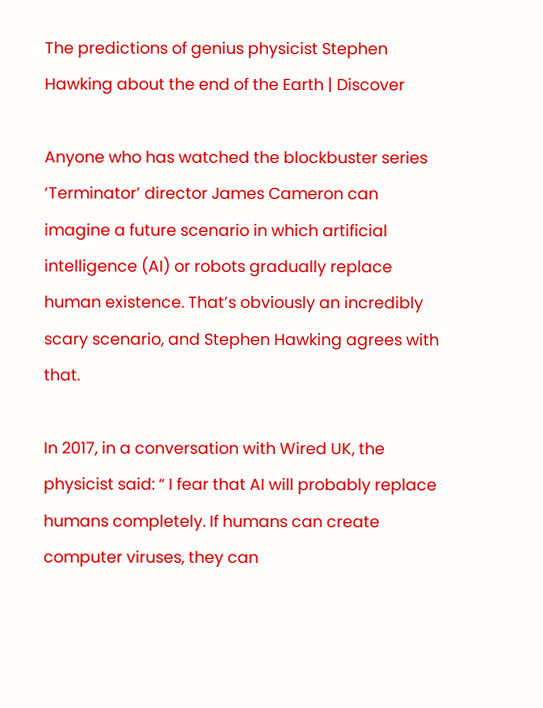The predictions of genius physicist Stephen Hawking about the end of the Earth | Discover

Anyone who has watched the blockbuster series ‘Terminator’ director James Cameron can imagine a future scenario in which artificial intelligence (AI) or robots gradually replace human existence. That’s obviously an incredibly scary scenario, and Stephen Hawking agrees with that.

In 2017, in a conversation with Wired UK, the physicist said: “ I fear that AI will probably replace humans completely. If humans can create computer viruses, they can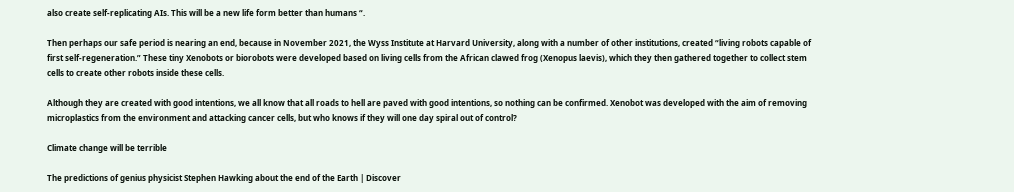also create self-replicating AIs. This will be a new life form better than humans “.

Then perhaps our safe period is nearing an end, because in November 2021, the Wyss Institute at Harvard University, along with a number of other institutions, created “living robots capable of first self-regeneration.” These tiny Xenobots or biorobots were developed based on living cells from the African clawed frog (Xenopus laevis), which they then gathered together to collect stem cells to create other robots inside these cells.

Although they are created with good intentions, we all know that all roads to hell are paved with good intentions, so nothing can be confirmed. Xenobot was developed with the aim of removing microplastics from the environment and attacking cancer cells, but who knows if they will one day spiral out of control?

Climate change will be terrible

The predictions of genius physicist Stephen Hawking about the end of the Earth | Discover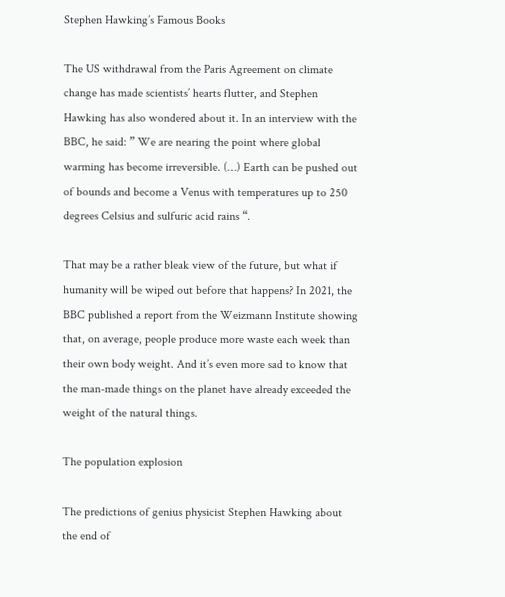Stephen Hawking’s Famous Books

The US withdrawal from the Paris Agreement on climate change has made scientists’ hearts flutter, and Stephen Hawking has also wondered about it. In an interview with the BBC, he said: ” We are nearing the point where global warming has become irreversible. (…) Earth can be pushed out of bounds and become a Venus with temperatures up to 250 degrees Celsius and sulfuric acid rains “.

That may be a rather bleak view of the future, but what if humanity will be wiped out before that happens? In 2021, the BBC published a report from the Weizmann Institute showing that, on average, people produce more waste each week than their own body weight. And it’s even more sad to know that the man-made things on the planet have already exceeded the weight of the natural things.

The population explosion

The predictions of genius physicist Stephen Hawking about the end of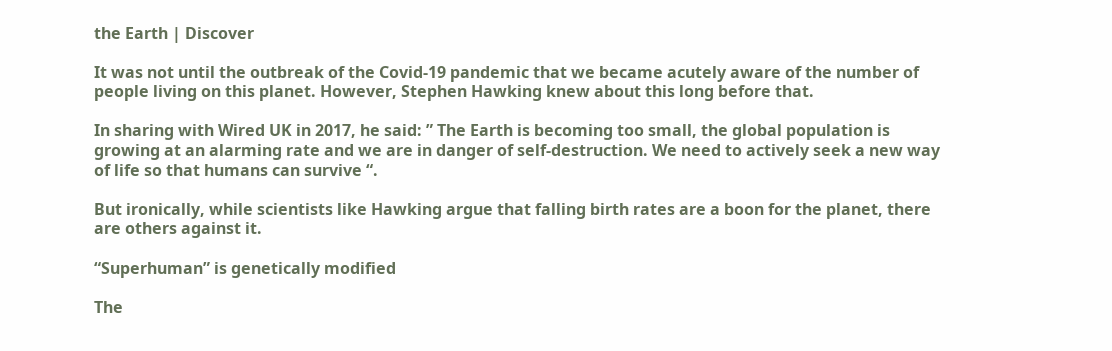the Earth | Discover

It was not until the outbreak of the Covid-19 pandemic that we became acutely aware of the number of people living on this planet. However, Stephen Hawking knew about this long before that.

In sharing with Wired UK in 2017, he said: ” The Earth is becoming too small, the global population is growing at an alarming rate and we are in danger of self-destruction. We need to actively seek a new way of life so that humans can survive “.

But ironically, while scientists like Hawking argue that falling birth rates are a boon for the planet, there are others against it.

“Superhuman” is genetically modified

The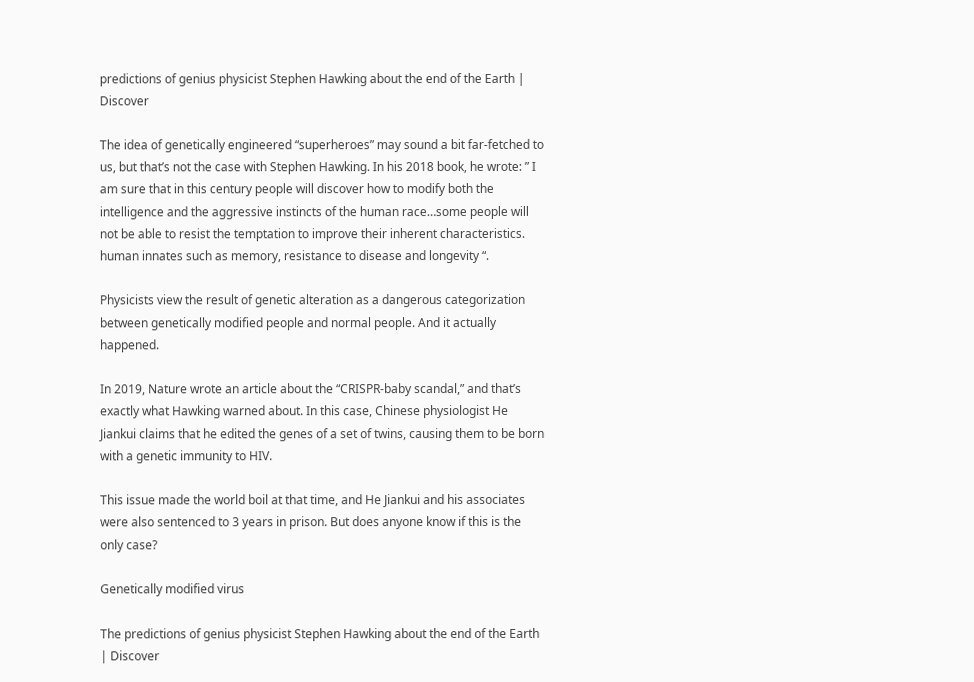predictions of genius physicist Stephen Hawking about the end of the Earth | Discover

The idea of genetically engineered “superheroes” may sound a bit far-fetched to us, but that’s not the case with Stephen Hawking. In his 2018 book, he wrote: ” I am sure that in this century people will discover how to modify both the intelligence and the aggressive instincts of the human race…some people will not be able to resist the temptation to improve their inherent characteristics. human innates such as memory, resistance to disease and longevity “.

Physicists view the result of genetic alteration as a dangerous categorization between genetically modified people and normal people. And it actually happened.

In 2019, Nature wrote an article about the “CRISPR-baby scandal,” and that’s exactly what Hawking warned about. In this case, Chinese physiologist He Jiankui claims that he edited the genes of a set of twins, causing them to be born with a genetic immunity to HIV.

This issue made the world boil at that time, and He Jiankui and his associates were also sentenced to 3 years in prison. But does anyone know if this is the only case?

Genetically modified virus

The predictions of genius physicist Stephen Hawking about the end of the Earth | Discover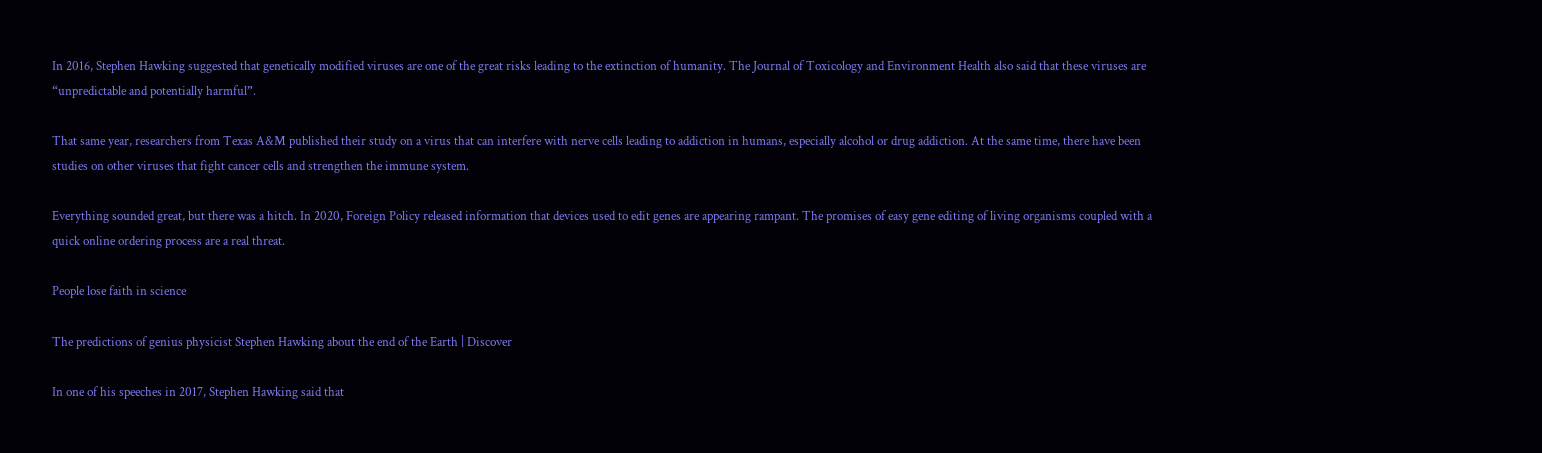In 2016, Stephen Hawking suggested that genetically modified viruses are one of the great risks leading to the extinction of humanity. The Journal of Toxicology and Environment Health also said that these viruses are “unpredictable and potentially harmful”.

That same year, researchers from Texas A&M published their study on a virus that can interfere with nerve cells leading to addiction in humans, especially alcohol or drug addiction. At the same time, there have been studies on other viruses that fight cancer cells and strengthen the immune system.

Everything sounded great, but there was a hitch. In 2020, Foreign Policy released information that devices used to edit genes are appearing rampant. The promises of easy gene editing of living organisms coupled with a quick online ordering process are a real threat.

People lose faith in science

The predictions of genius physicist Stephen Hawking about the end of the Earth | Discover

In one of his speeches in 2017, Stephen Hawking said that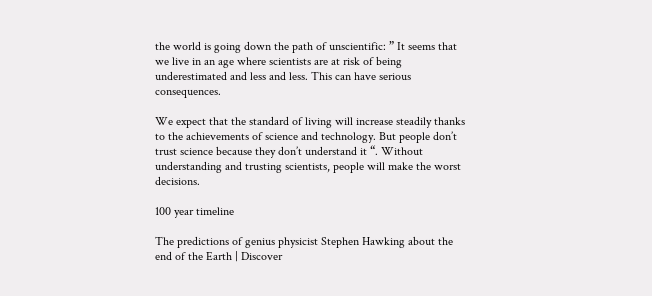the world is going down the path of unscientific: ” It seems that we live in an age where scientists are at risk of being underestimated and less and less. This can have serious consequences.

We expect that the standard of living will increase steadily thanks to the achievements of science and technology. But people don’t trust science because they don’t understand it “. Without understanding and trusting scientists, people will make the worst decisions.

100 year timeline

The predictions of genius physicist Stephen Hawking about the end of the Earth | Discover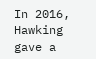In 2016, Hawking gave a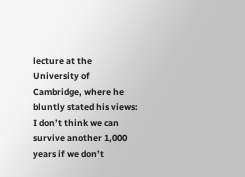lecture at the University of Cambridge, where he bluntly stated his views: I don’t think we can survive another 1,000 years if we don’t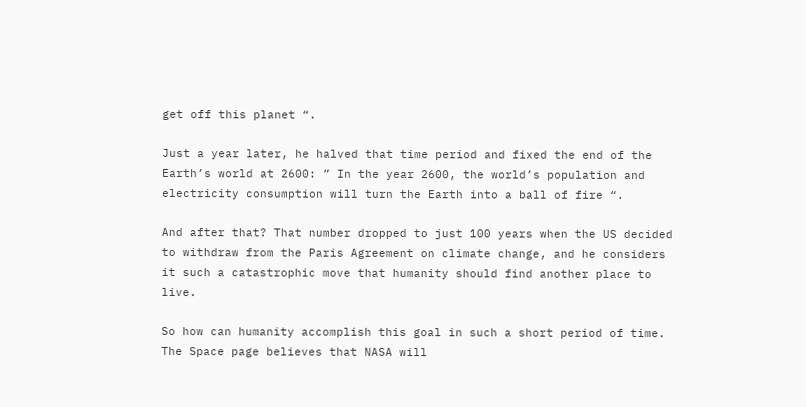get off this planet “.

Just a year later, he halved that time period and fixed the end of the Earth’s world at 2600: ” In the year 2600, the world’s population and electricity consumption will turn the Earth into a ball of fire “.

And after that? That number dropped to just 100 years when the US decided to withdraw from the Paris Agreement on climate change, and he considers it such a catastrophic move that humanity should find another place to live.

So how can humanity accomplish this goal in such a short period of time. The Space page believes that NASA will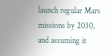launch regular Mars missions by 2030, and assuming it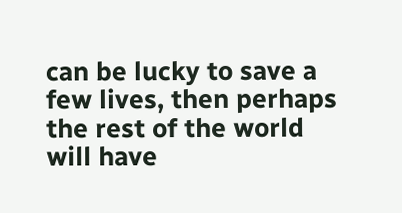can be lucky to save a few lives, then perhaps the rest of the world will have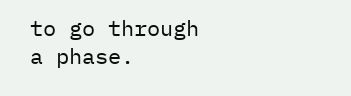to go through a phase.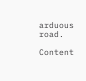arduous road.

Content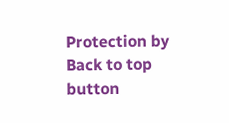Protection by
Back to top button